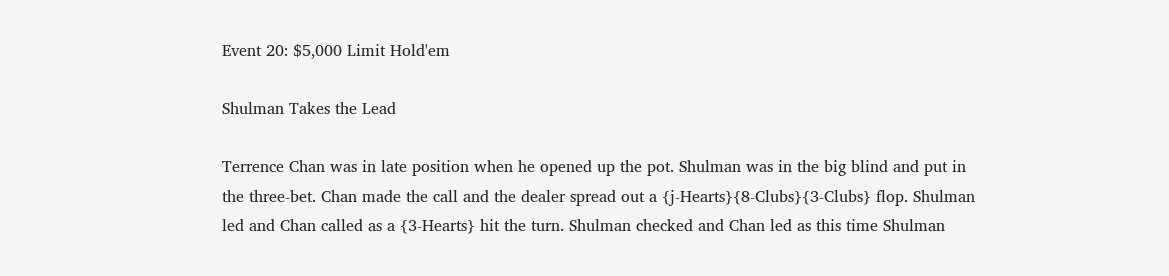Event 20: $5,000 Limit Hold'em

Shulman Takes the Lead

Terrence Chan was in late position when he opened up the pot. Shulman was in the big blind and put in the three-bet. Chan made the call and the dealer spread out a {j-Hearts}{8-Clubs}{3-Clubs} flop. Shulman led and Chan called as a {3-Hearts} hit the turn. Shulman checked and Chan led as this time Shulman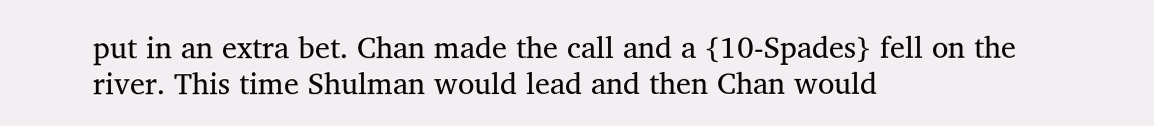put in an extra bet. Chan made the call and a {10-Spades} fell on the river. This time Shulman would lead and then Chan would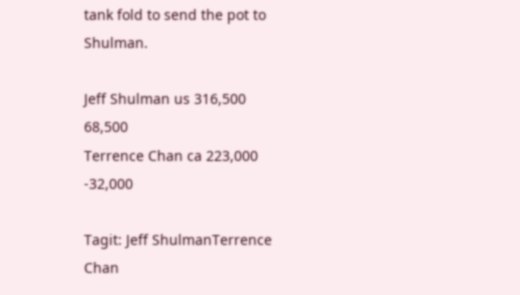tank fold to send the pot to Shulman.

Jeff Shulman us 316,500 68,500
Terrence Chan ca 223,000 -32,000

Tagit: Jeff ShulmanTerrence Chan